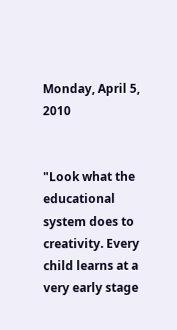Monday, April 5, 2010


"Look what the educational system does to creativity. Every child learns at a very early stage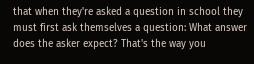that when they're asked a question in school they must first ask themselves a question: What answer does the asker expect? That's the way you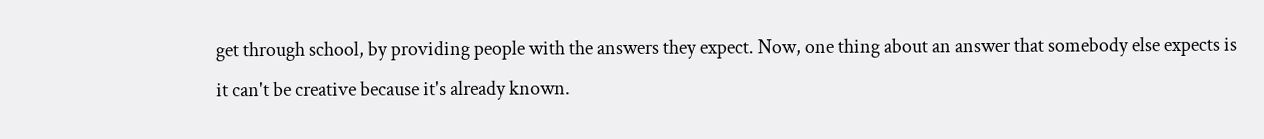get through school, by providing people with the answers they expect. Now, one thing about an answer that somebody else expects is it can't be creative because it's already known.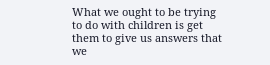What we ought to be trying to do with children is get them to give us answers that we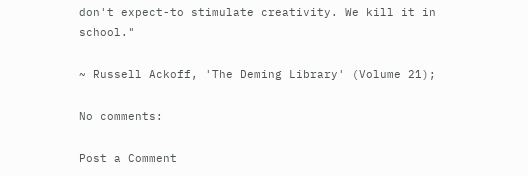don't expect-to stimulate creativity. We kill it in school."

~ Russell Ackoff, 'The Deming Library' (Volume 21);

No comments:

Post a Comment